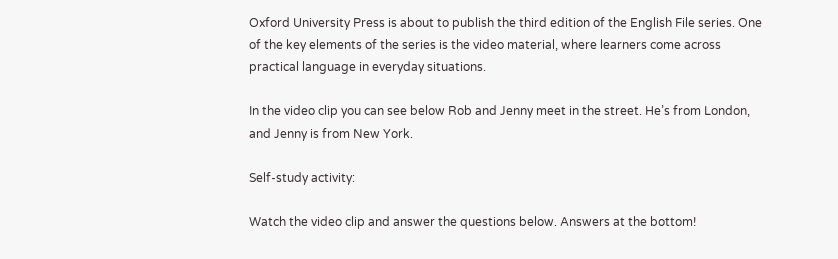Oxford University Press is about to publish the third edition of the English File series. One of the key elements of the series is the video material, where learners come across practical language in everyday situations.

In the video clip you can see below Rob and Jenny meet in the street. He’s from London, and Jenny is from New York.

Self-study activity:

Watch the video clip and answer the questions below. Answers at the bottom!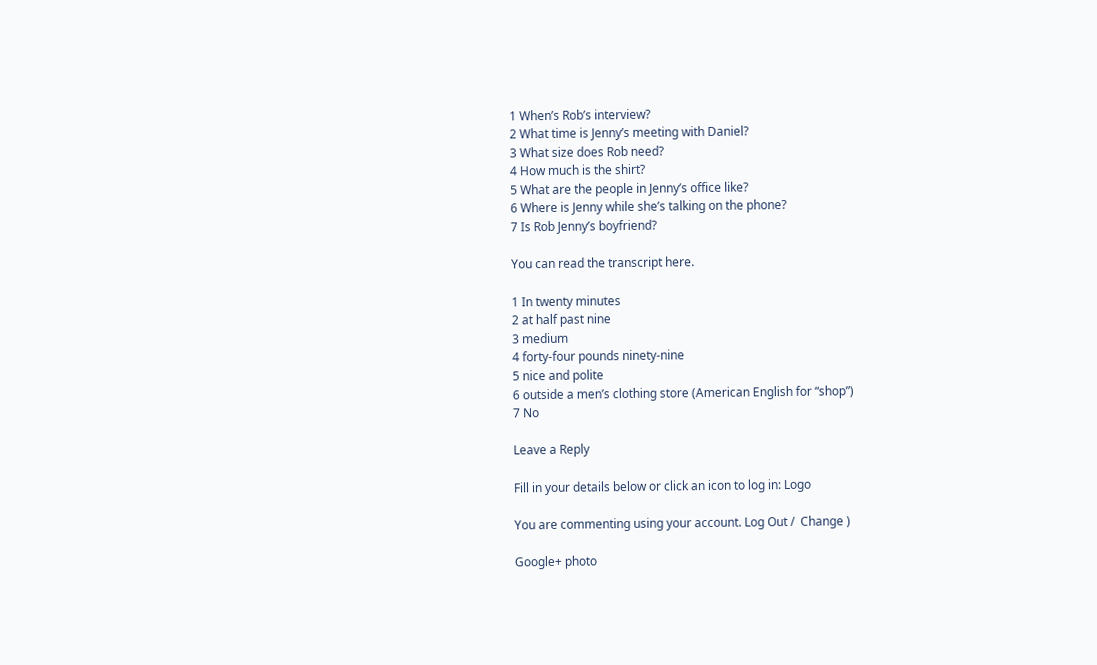1 When’s Rob’s interview?
2 What time is Jenny’s meeting with Daniel?
3 What size does Rob need?
4 How much is the shirt?
5 What are the people in Jenny’s office like?
6 Where is Jenny while she’s talking on the phone?
7 Is Rob Jenny’s boyfriend?

You can read the transcript here.

1 In twenty minutes
2 at half past nine
3 medium
4 forty-four pounds ninety-nine
5 nice and polite
6 outside a men’s clothing store (American English for “shop”)
7 No

Leave a Reply

Fill in your details below or click an icon to log in: Logo

You are commenting using your account. Log Out /  Change )

Google+ photo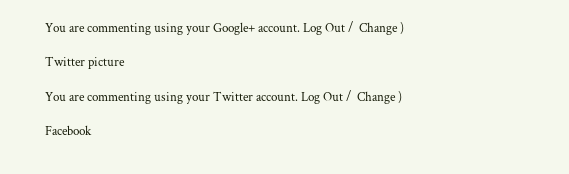You are commenting using your Google+ account. Log Out /  Change )

Twitter picture

You are commenting using your Twitter account. Log Out /  Change )

Facebook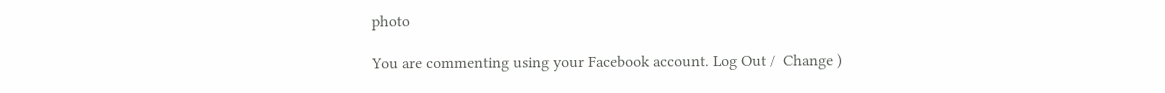photo

You are commenting using your Facebook account. Log Out /  Change )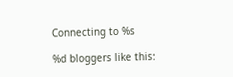Connecting to %s

%d bloggers like this: